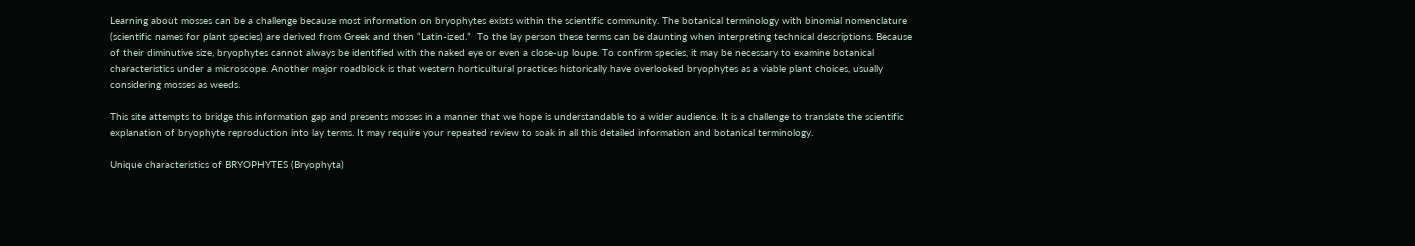Learning about mosses can be a challenge because most information on bryophytes exists within the scientific community. The botanical terminology with binomial nomenclature (scientific names for plant species) are derived from Greek and then “Latin-ized.”  To the lay person these terms can be daunting when interpreting technical descriptions. Because of their diminutive size, bryophytes cannot always be identified with the naked eye or even a close-up loupe. To confirm species, it may be necessary to examine botanical characteristics under a microscope. Another major roadblock is that western horticultural practices historically have overlooked bryophytes as a viable plant choices, usually considering mosses as weeds.

This site attempts to bridge this information gap and presents mosses in a manner that we hope is understandable to a wider audience. It is a challenge to translate the scientific explanation of bryophyte reproduction into lay terms. It may require your repeated review to soak in all this detailed information and botanical terminology.

Unique characteristics of BRYOPHYTES (Bryophyta)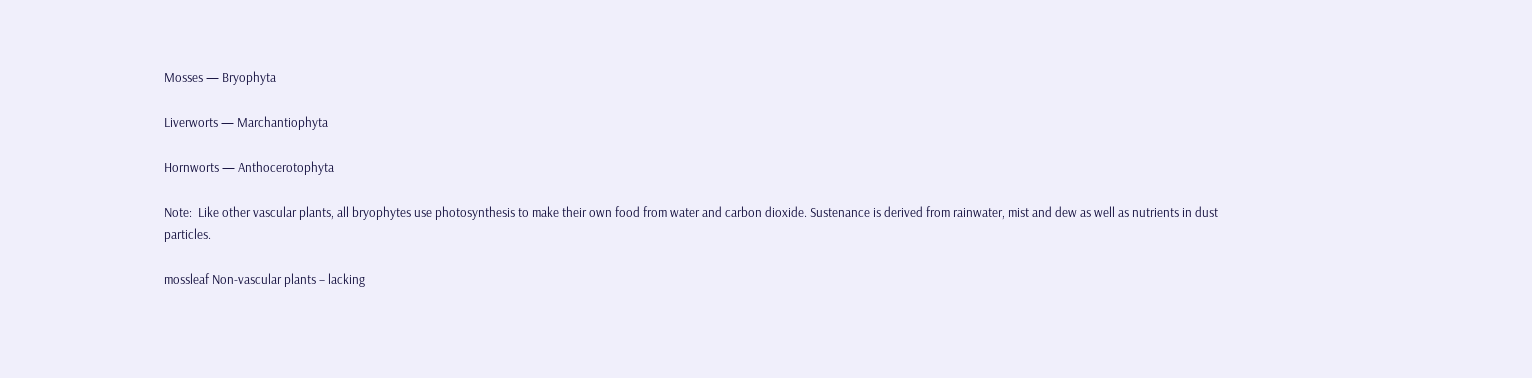Mosses — Bryophyta

Liverworts — Marchantiophyta

Hornworts — Anthocerotophyta

Note:  Like other vascular plants, all bryophytes use photosynthesis to make their own food from water and carbon dioxide. Sustenance is derived from rainwater, mist and dew as well as nutrients in dust particles.

mossleaf Non-vascular plants – lacking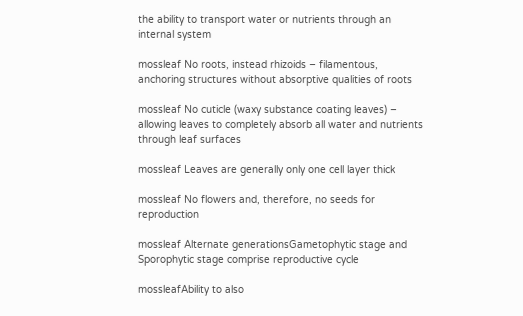the ability to transport water or nutrients through an internal system

mossleaf No roots, instead rhizoids – filamentous, anchoring structures without absorptive qualities of roots

mossleaf No cuticle (waxy substance coating leaves) – allowing leaves to completely absorb all water and nutrients through leaf surfaces

mossleaf Leaves are generally only one cell layer thick

mossleaf No flowers and, therefore, no seeds for reproduction

mossleaf Alternate generationsGametophytic stage and Sporophytic stage comprise reproductive cycle

mossleafAbility to also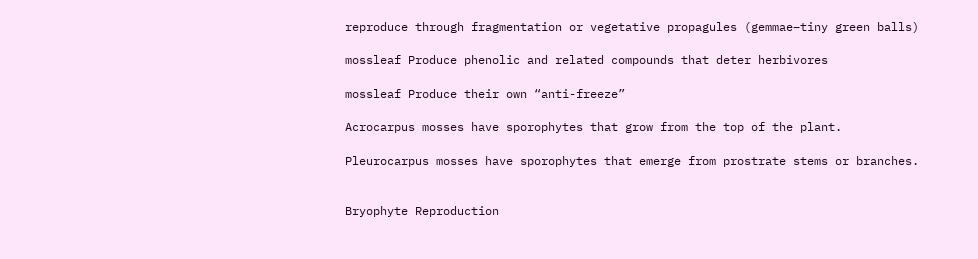reproduce through fragmentation or vegetative propagules (gemmae–tiny green balls)

mossleaf Produce phenolic and related compounds that deter herbivores

mossleaf Produce their own “anti-freeze”

Acrocarpus mosses have sporophytes that grow from the top of the plant.

Pleurocarpus mosses have sporophytes that emerge from prostrate stems or branches.


Bryophyte Reproduction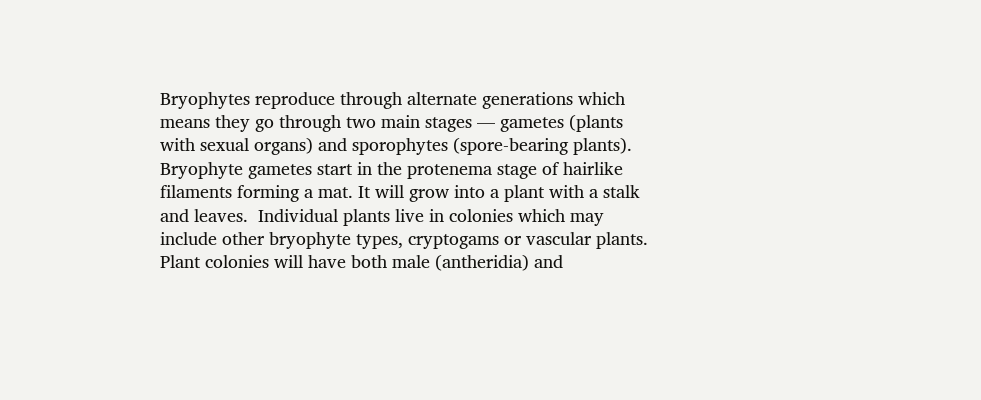Bryophytes reproduce through alternate generations which means they go through two main stages — gametes (plants with sexual organs) and sporophytes (spore-bearing plants).  Bryophyte gametes start in the protenema stage of hairlike filaments forming a mat. It will grow into a plant with a stalk and leaves.  Individual plants live in colonies which may include other bryophyte types, cryptogams or vascular plants. Plant colonies will have both male (antheridia) and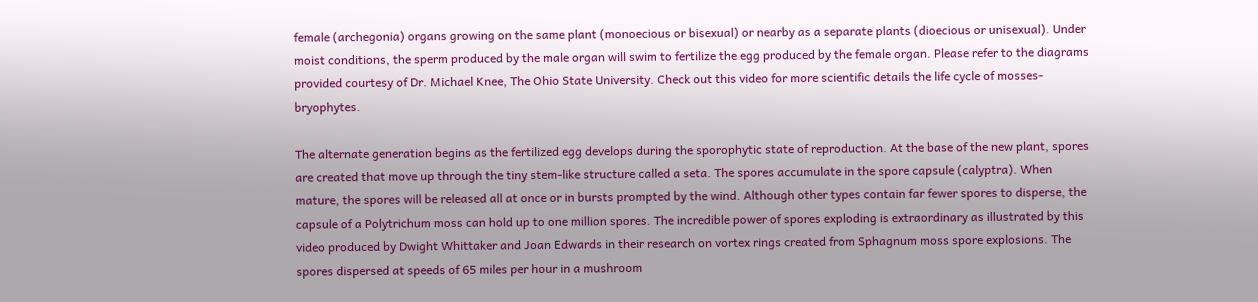female (archegonia) organs growing on the same plant (monoecious or bisexual) or nearby as a separate plants (dioecious or unisexual). Under moist conditions, the sperm produced by the male organ will swim to fertilize the egg produced by the female organ. Please refer to the diagrams provided courtesy of Dr. Michael Knee, The Ohio State University. Check out this video for more scientific details the life cycle of mosses-bryophytes.

The alternate generation begins as the fertilized egg develops during the sporophytic state of reproduction. At the base of the new plant, spores are created that move up through the tiny stem-like structure called a seta. The spores accumulate in the spore capsule (calyptra). When mature, the spores will be released all at once or in bursts prompted by the wind. Although other types contain far fewer spores to disperse, the capsule of a Polytrichum moss can hold up to one million spores. The incredible power of spores exploding is extraordinary as illustrated by this video produced by Dwight Whittaker and Joan Edwards in their research on vortex rings created from Sphagnum moss spore explosions. The spores dispersed at speeds of 65 miles per hour in a mushroom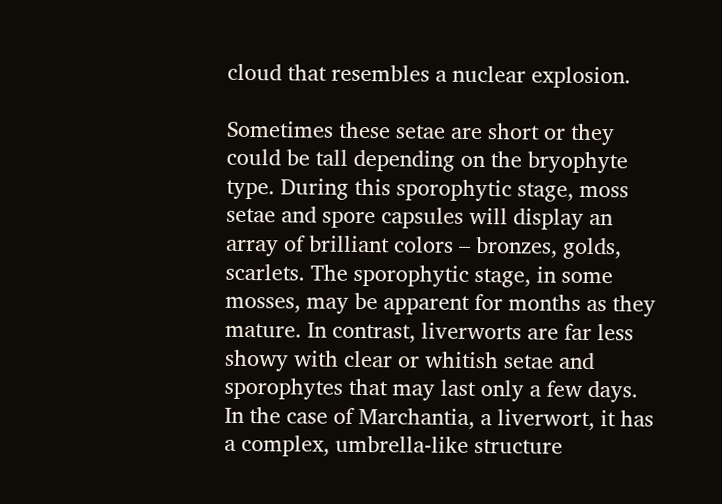cloud that resembles a nuclear explosion.

Sometimes these setae are short or they could be tall depending on the bryophyte type. During this sporophytic stage, moss setae and spore capsules will display an array of brilliant colors – bronzes, golds, scarlets. The sporophytic stage, in some mosses, may be apparent for months as they mature. In contrast, liverworts are far less showy with clear or whitish setae and sporophytes that may last only a few days. In the case of Marchantia, a liverwort, it has a complex, umbrella-like structure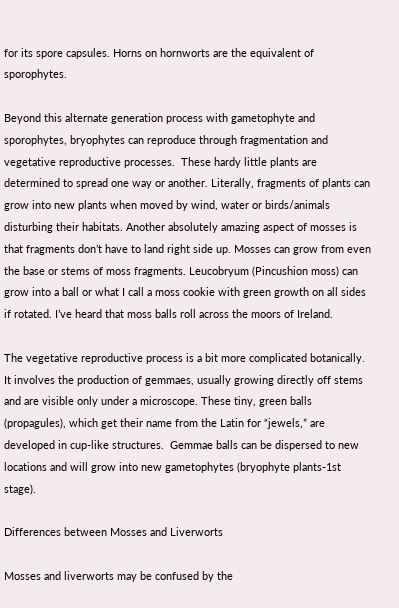for its spore capsules. Horns on hornworts are the equivalent of sporophytes.

Beyond this alternate generation process with gametophyte and sporophytes, bryophytes can reproduce through fragmentation and vegetative reproductive processes.  These hardy little plants are determined to spread one way or another. Literally, fragments of plants can grow into new plants when moved by wind, water or birds/animals disturbing their habitats. Another absolutely amazing aspect of mosses is that fragments don’t have to land right side up. Mosses can grow from even the base or stems of moss fragments. Leucobryum (Pincushion moss) can grow into a ball or what I call a moss cookie with green growth on all sides if rotated. I’ve heard that moss balls roll across the moors of Ireland.

The vegetative reproductive process is a bit more complicated botanically. It involves the production of gemmaes, usually growing directly off stems and are visible only under a microscope. These tiny, green balls (propagules), which get their name from the Latin for “jewels,” are developed in cup-like structures.  Gemmae balls can be dispersed to new locations and will grow into new gametophytes (bryophyte plants-1st stage).

Differences between Mosses and Liverworts

Mosses and liverworts may be confused by the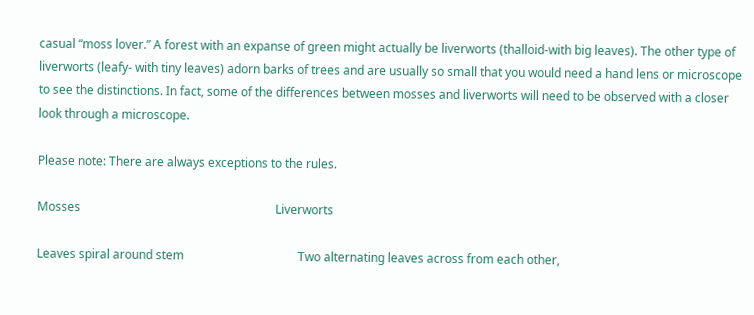casual “moss lover.” A forest with an expanse of green might actually be liverworts (thalloid-with big leaves). The other type of liverworts (leafy- with tiny leaves) adorn barks of trees and are usually so small that you would need a hand lens or microscope to see the distinctions. In fact, some of the differences between mosses and liverworts will need to be observed with a closer look through a microscope.

Please note: There are always exceptions to the rules.

Mosses                                                                 Liverworts

Leaves spiral around stem                                      Two alternating leaves across from each other,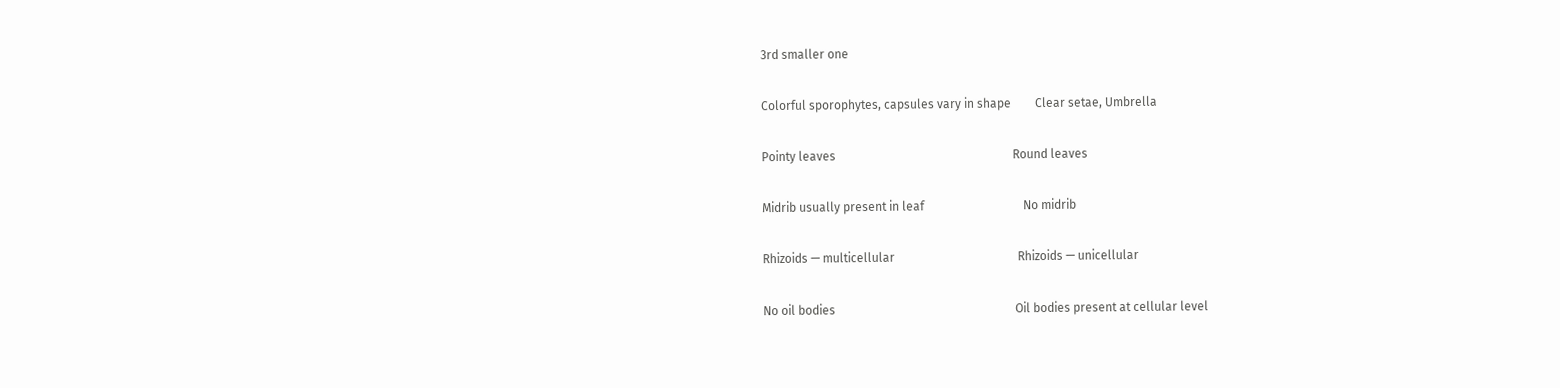3rd smaller one

Colorful sporophytes, capsules vary in shape        Clear setae, Umbrella

Pointy leaves                                                           Round leaves

Midrib usually present in leaf                                 No midrib

Rhizoids — multicellular                                         Rhizoids — unicellular

No oil bodies                                                            Oil bodies present at cellular level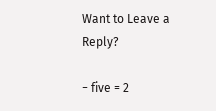Want to Leave a Reply?

− five = 2